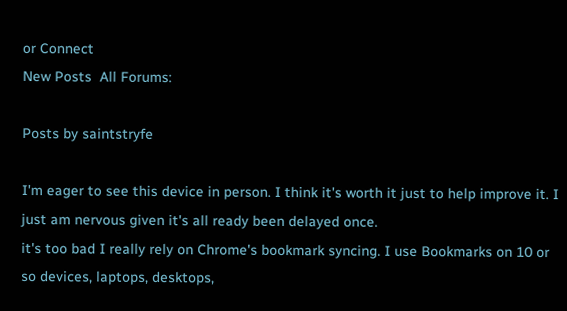or Connect
New Posts  All Forums:

Posts by saintstryfe

I'm eager to see this device in person. I think it's worth it just to help improve it. I just am nervous given it's all ready been delayed once.
it's too bad I really rely on Chrome's bookmark syncing. I use Bookmarks on 10 or so devices, laptops, desktops,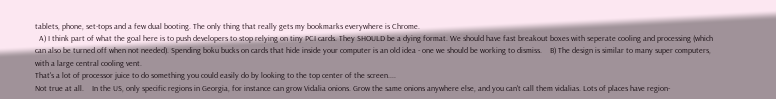tablets, phone, set-tops and a few dual booting. The only thing that really gets my bookmarks everywhere is Chrome.
  A) I think part of what the goal here is to push developers to stop relying on tiny PCI cards. They SHOULD be a dying format. We should have fast breakout boxes with seperate cooling and processing (which can also be turned off when not needed). Spending boku bucks on cards that hide inside your computer is an old idea - one we should be working to dismiss.    B) The design is similar to many super computers, with a large central cooling vent.
That's a lot of processor juice to do something you could easily do by looking to the top center of the screen....
Not true at all.    In the US, only specific regions in Georgia, for instance can grow Vidalia onions. Grow the same onions anywhere else, and you can't call them vidalias. Lots of places have region-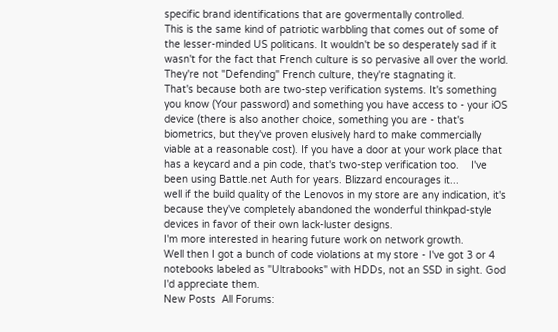specific brand identifications that are govermentally controlled.
This is the same kind of patriotic warbbling that comes out of some of the lesser-minded US politicans. It wouldn't be so desperately sad if it wasn't for the fact that French culture is so pervasive all over the world. They're not "Defending" French culture, they're stagnating it.
That's because both are two-step verification systems. It's something you know (Your password) and something you have access to - your iOS device (there is also another choice, something you are - that's biometrics, but they've proven elusively hard to make commercially viable at a reasonable cost). If you have a door at your work place that has a keycard and a pin code, that's two-step verification too.    I've been using Battle.net Auth for years. Blizzard encourages it...
well if the build quality of the Lenovos in my store are any indication, it's because they've completely abandoned the wonderful thinkpad-style devices in favor of their own lack-luster designs.
I'm more interested in hearing future work on network growth.
Well then I got a bunch of code violations at my store - I've got 3 or 4 notebooks labeled as "Ultrabooks" with HDDs, not an SSD in sight. God I'd appreciate them.
New Posts  All Forums: